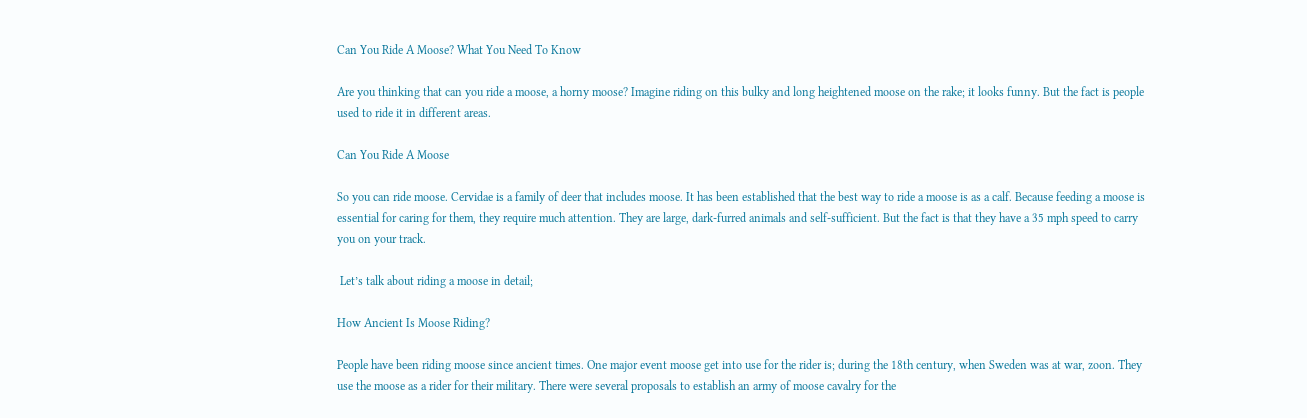Can You Ride A Moose? What You Need To Know

Are you thinking that can you ride a moose, a horny moose? Imagine riding on this bulky and long heightened moose on the rake; it looks funny. But the fact is people used to ride it in different areas.

Can You Ride A Moose

So you can ride moose. Cervidae is a family of deer that includes moose. It has been established that the best way to ride a moose is as a calf. Because feeding a moose is essential for caring for them, they require much attention. They are large, dark-furred animals and self-sufficient. But the fact is that they have a 35 mph speed to carry you on your track.

 Let’s talk about riding a moose in detail;

How Ancient Is Moose Riding?

People have been riding moose since ancient times. One major event moose get into use for the rider is; during the 18th century, when Sweden was at war, zoon. They use the moose as a rider for their military. There were several proposals to establish an army of moose cavalry for the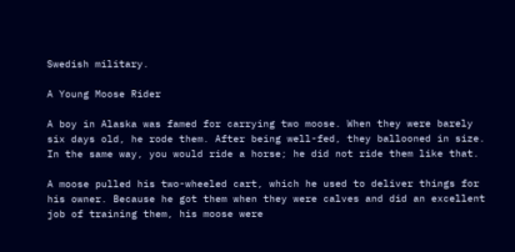Swedish military.

A Young Moose Rider

A boy in Alaska was famed for carrying two moose. When they were barely six days old, he rode them. After being well-fed, they ballooned in size. In the same way, you would ride a horse; he did not ride them like that.

A moose pulled his two-wheeled cart, which he used to deliver things for his owner. Because he got them when they were calves and did an excellent job of training them, his moose were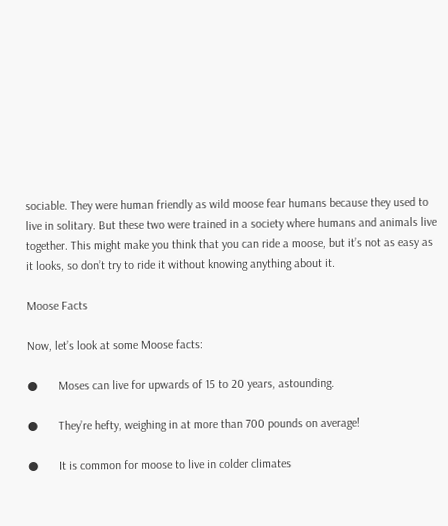sociable. They were human friendly as wild moose fear humans because they used to live in solitary. But these two were trained in a society where humans and animals live together. This might make you think that you can ride a moose, but it’s not as easy as it looks, so don’t try to ride it without knowing anything about it.

Moose Facts

Now, let’s look at some Moose facts:

●       Moses can live for upwards of 15 to 20 years, astounding.

●       They’re hefty, weighing in at more than 700 pounds on average!

●       It is common for moose to live in colder climates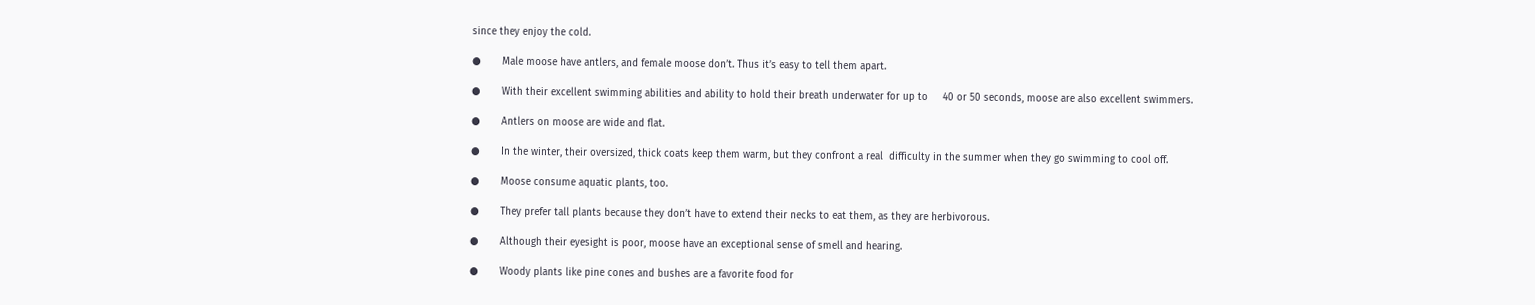since they enjoy the cold.

●       Male moose have antlers, and female moose don’t. Thus it’s easy to tell them apart.

●       With their excellent swimming abilities and ability to hold their breath underwater for up to     40 or 50 seconds, moose are also excellent swimmers.

●       Antlers on moose are wide and flat.

●       In the winter, their oversized, thick coats keep them warm, but they confront a real  difficulty in the summer when they go swimming to cool off.

●       Moose consume aquatic plants, too.

●       They prefer tall plants because they don’t have to extend their necks to eat them, as they are herbivorous.

●       Although their eyesight is poor, moose have an exceptional sense of smell and hearing.

●       Woody plants like pine cones and bushes are a favorite food for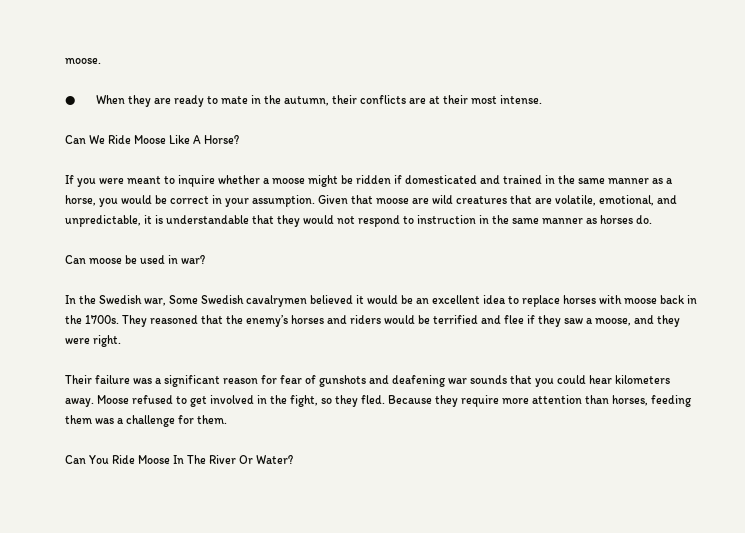moose.

●       When they are ready to mate in the autumn, their conflicts are at their most intense.

Can We Ride Moose Like A Horse?

If you were meant to inquire whether a moose might be ridden if domesticated and trained in the same manner as a horse, you would be correct in your assumption. Given that moose are wild creatures that are volatile, emotional, and unpredictable, it is understandable that they would not respond to instruction in the same manner as horses do.

Can moose be used in war?

In the Swedish war, Some Swedish cavalrymen believed it would be an excellent idea to replace horses with moose back in the 1700s. They reasoned that the enemy’s horses and riders would be terrified and flee if they saw a moose, and they were right.

Their failure was a significant reason for fear of gunshots and deafening war sounds that you could hear kilometers away. Moose refused to get involved in the fight, so they fled. Because they require more attention than horses, feeding them was a challenge for them.

Can You Ride Moose In The River Or Water?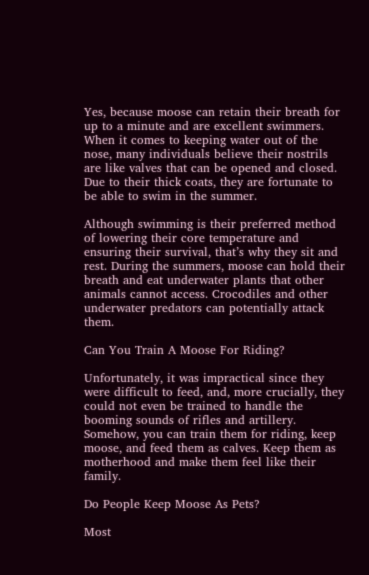Yes, because moose can retain their breath for up to a minute and are excellent swimmers. When it comes to keeping water out of the nose, many individuals believe their nostrils are like valves that can be opened and closed. Due to their thick coats, they are fortunate to be able to swim in the summer.

Although swimming is their preferred method of lowering their core temperature and ensuring their survival, that’s why they sit and rest. During the summers, moose can hold their breath and eat underwater plants that other animals cannot access. Crocodiles and other underwater predators can potentially attack them.

Can You Train A Moose For Riding?

Unfortunately, it was impractical since they were difficult to feed, and, more crucially, they could not even be trained to handle the booming sounds of rifles and artillery. Somehow, you can train them for riding, keep moose, and feed them as calves. Keep them as motherhood and make them feel like their family.

Do People Keep Moose As Pets?

Most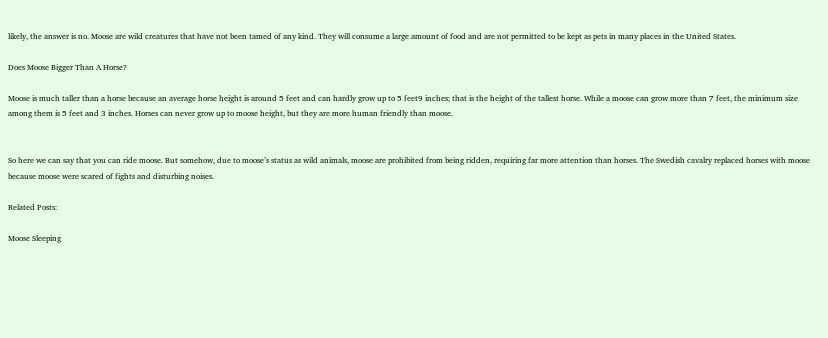likely, the answer is no. Moose are wild creatures that have not been tamed of any kind. They will consume a large amount of food and are not permitted to be kept as pets in many places in the United States.

Does Moose Bigger Than A Horse?

Moose is much taller than a horse because an average horse height is around 5 feet and can hardly grow up to 5 feet9 inches; that is the height of the tallest horse. While a moose can grow more than 7 feet, the minimum size among them is 5 feet and 3 inches. Horses can never grow up to moose height, but they are more human friendly than moose.


So here we can say that you can ride moose. But somehow, due to moose’s status as wild animals, moose are prohibited from being ridden, requiring far more attention than horses. The Swedish cavalry replaced horses with moose because moose were scared of fights and disturbing noises.

Related Posts:

Moose Sleeping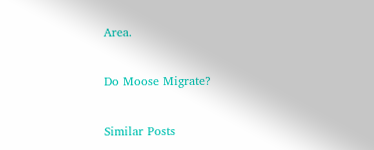Area.

Do Moose Migrate?

Similar Posts